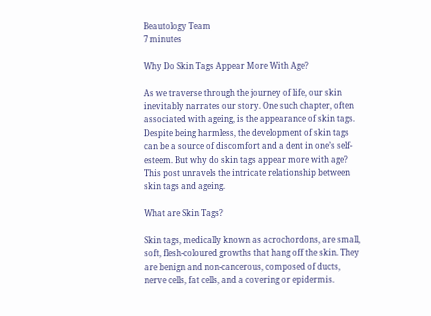Beautology Team
7 minutes

Why Do Skin Tags Appear More With Age?

As we traverse through the journey of life, our skin inevitably narrates our story. One such chapter, often associated with ageing, is the appearance of skin tags. Despite being harmless, the development of skin tags can be a source of discomfort and a dent in one’s self-esteem. But why do skin tags appear more with age? This post unravels the intricate relationship between skin tags and ageing.

What are Skin Tags?

Skin tags, medically known as acrochordons, are small, soft, flesh-coloured growths that hang off the skin. They are benign and non-cancerous, composed of ducts, nerve cells, fat cells, and a covering or epidermis.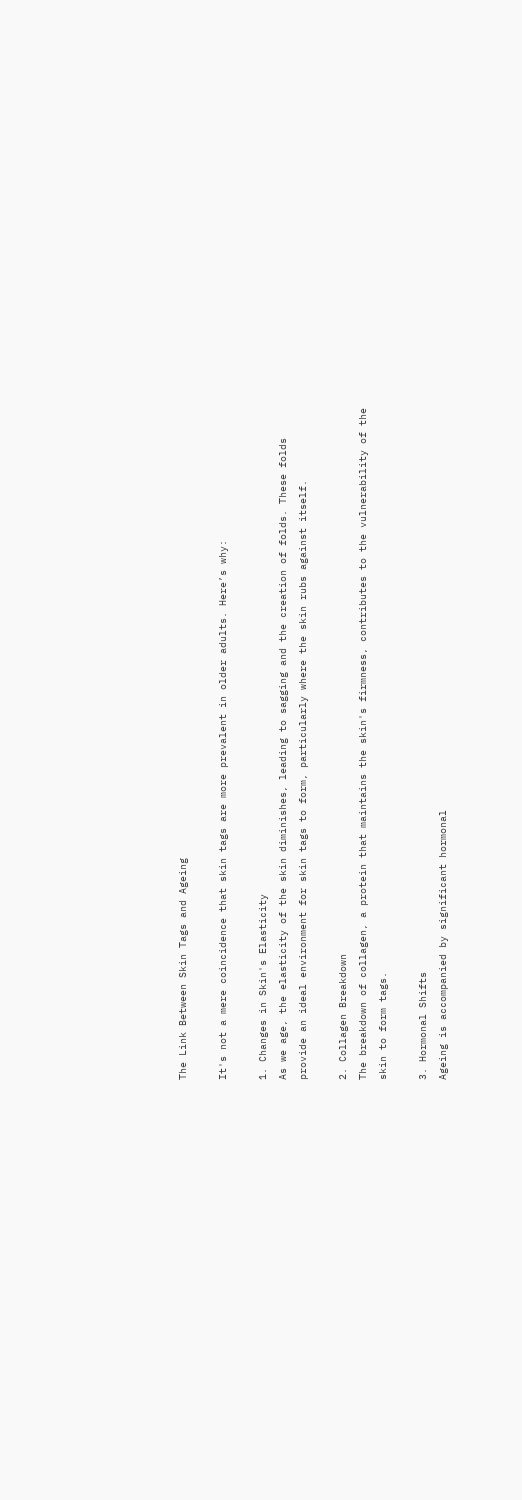The Link Between Skin Tags and Ageing

It's not a mere coincidence that skin tags are more prevalent in older adults. Here’s why:

1. Changes in Skin's Elasticity
As we age, the elasticity of the skin diminishes, leading to sagging and the creation of folds. These folds provide an ideal environment for skin tags to form, particularly where the skin rubs against itself.

2. Collagen Breakdown
The breakdown of collagen, a protein that maintains the skin's firmness, contributes to the vulnerability of the skin to form tags.

3. Hormonal Shifts
Ageing is accompanied by significant hormonal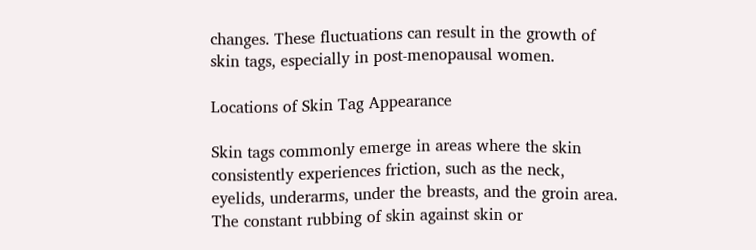changes. These fluctuations can result in the growth of skin tags, especially in post-menopausal women.

Locations of Skin Tag Appearance

Skin tags commonly emerge in areas where the skin consistently experiences friction, such as the neck, eyelids, underarms, under the breasts, and the groin area. The constant rubbing of skin against skin or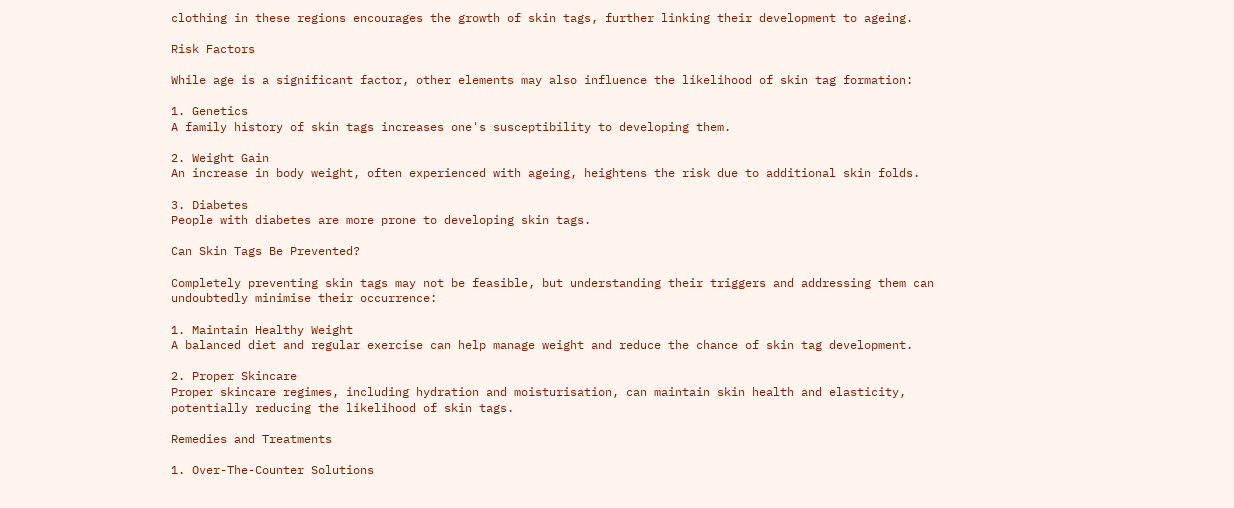clothing in these regions encourages the growth of skin tags, further linking their development to ageing.

Risk Factors

While age is a significant factor, other elements may also influence the likelihood of skin tag formation:

1. Genetics
A family history of skin tags increases one's susceptibility to developing them.

2. Weight Gain
An increase in body weight, often experienced with ageing, heightens the risk due to additional skin folds.

3. Diabetes
People with diabetes are more prone to developing skin tags.

Can Skin Tags Be Prevented?

Completely preventing skin tags may not be feasible, but understanding their triggers and addressing them can undoubtedly minimise their occurrence:

1. Maintain Healthy Weight
A balanced diet and regular exercise can help manage weight and reduce the chance of skin tag development.

2. Proper Skincare
Proper skincare regimes, including hydration and moisturisation, can maintain skin health and elasticity, potentially reducing the likelihood of skin tags.

Remedies and Treatments

1. Over-The-Counter Solutions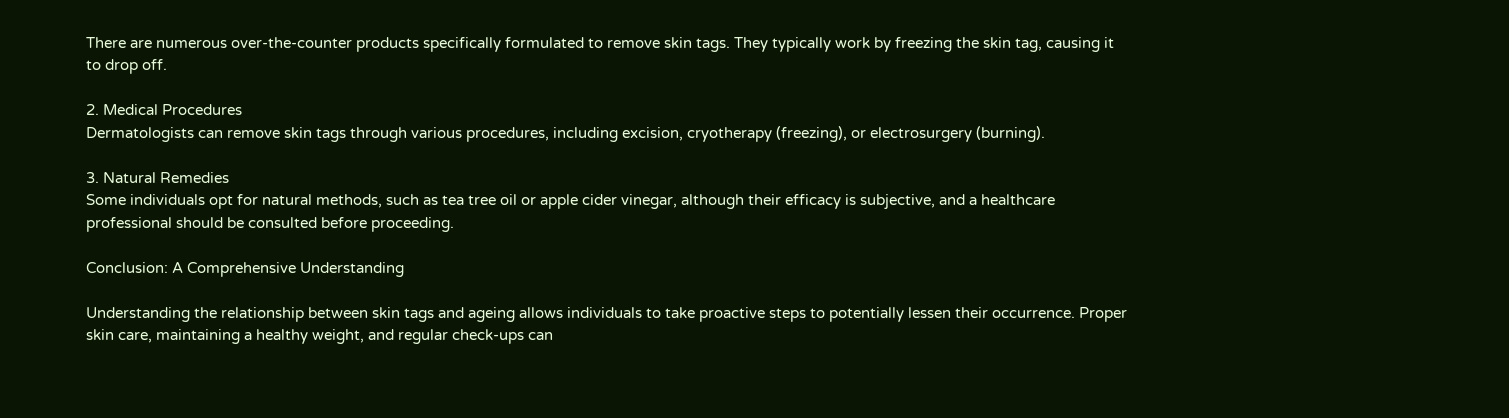There are numerous over-the-counter products specifically formulated to remove skin tags. They typically work by freezing the skin tag, causing it to drop off.

2. Medical Procedures
Dermatologists can remove skin tags through various procedures, including excision, cryotherapy (freezing), or electrosurgery (burning).

3. Natural Remedies
Some individuals opt for natural methods, such as tea tree oil or apple cider vinegar, although their efficacy is subjective, and a healthcare professional should be consulted before proceeding.

Conclusion: A Comprehensive Understanding

Understanding the relationship between skin tags and ageing allows individuals to take proactive steps to potentially lessen their occurrence. Proper skin care, maintaining a healthy weight, and regular check-ups can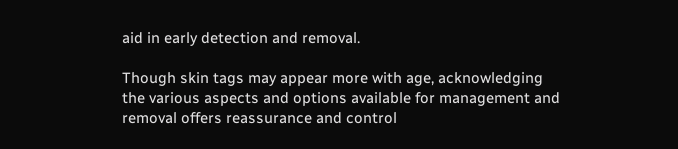aid in early detection and removal.

Though skin tags may appear more with age, acknowledging the various aspects and options available for management and removal offers reassurance and control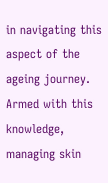in navigating this aspect of the ageing journey. Armed with this knowledge, managing skin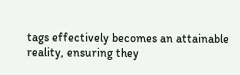tags effectively becomes an attainable reality, ensuring they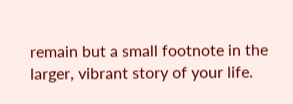remain but a small footnote in the larger, vibrant story of your life.